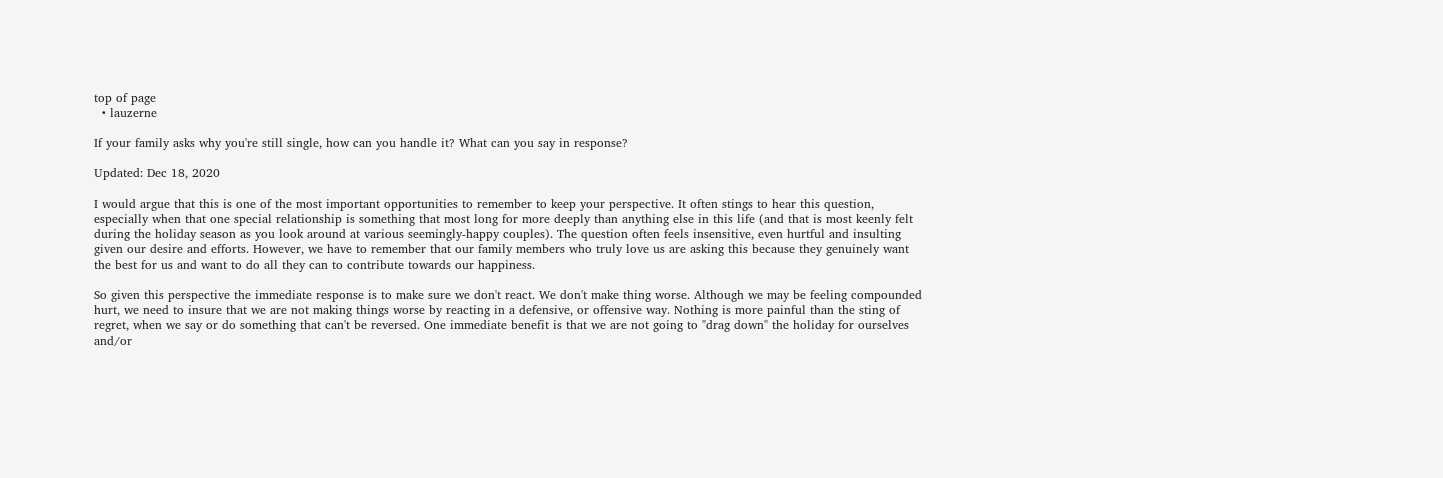top of page
  • lauzerne

If your family asks why you're still single, how can you handle it? What can you say in response?

Updated: Dec 18, 2020

I would argue that this is one of the most important opportunities to remember to keep your perspective. It often stings to hear this question, especially when that one special relationship is something that most long for more deeply than anything else in this life (and that is most keenly felt during the holiday season as you look around at various seemingly-happy couples). The question often feels insensitive, even hurtful and insulting given our desire and efforts. However, we have to remember that our family members who truly love us are asking this because they genuinely want the best for us and want to do all they can to contribute towards our happiness.

So given this perspective the immediate response is to make sure we don't react. We don't make thing worse. Although we may be feeling compounded hurt, we need to insure that we are not making things worse by reacting in a defensive, or offensive way. Nothing is more painful than the sting of regret, when we say or do something that can't be reversed. One immediate benefit is that we are not going to "drag down" the holiday for ourselves and/or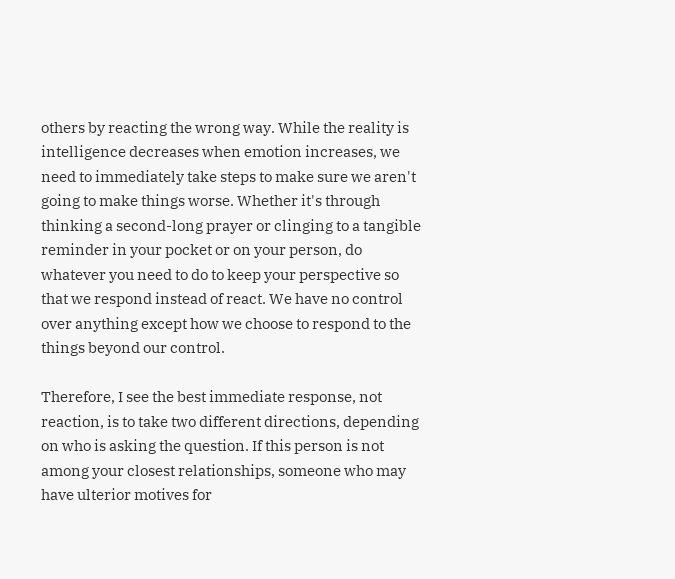others by reacting the wrong way. While the reality is intelligence decreases when emotion increases, we need to immediately take steps to make sure we aren't going to make things worse. Whether it's through thinking a second-long prayer or clinging to a tangible reminder in your pocket or on your person, do whatever you need to do to keep your perspective so that we respond instead of react. We have no control over anything except how we choose to respond to the things beyond our control.

Therefore, I see the best immediate response, not reaction, is to take two different directions, depending on who is asking the question. If this person is not among your closest relationships, someone who may have ulterior motives for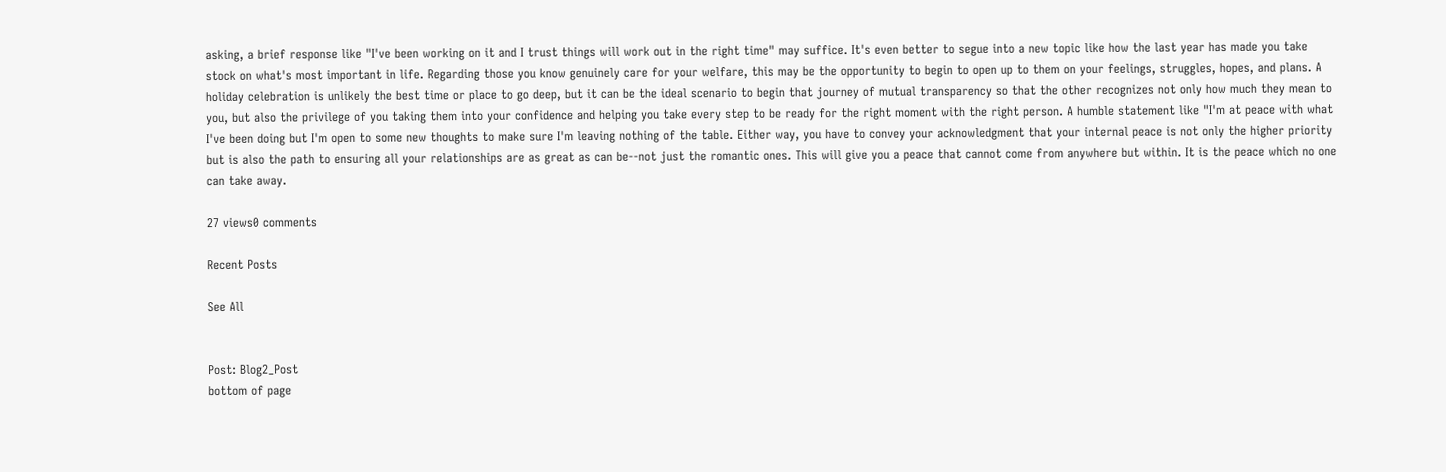asking, a brief response like "I've been working on it and I trust things will work out in the right time" may suffice. It's even better to segue into a new topic like how the last year has made you take stock on what's most important in life. Regarding those you know genuinely care for your welfare, this may be the opportunity to begin to open up to them on your feelings, struggles, hopes, and plans. A holiday celebration is unlikely the best time or place to go deep, but it can be the ideal scenario to begin that journey of mutual transparency so that the other recognizes not only how much they mean to you, but also the privilege of you taking them into your confidence and helping you take every step to be ready for the right moment with the right person. A humble statement like "I'm at peace with what I've been doing but I'm open to some new thoughts to make sure I'm leaving nothing of the table. Either way, you have to convey your acknowledgment that your internal peace is not only the higher priority but is also the path to ensuring all your relationships are as great as can be--not just the romantic ones. This will give you a peace that cannot come from anywhere but within. It is the peace which no one can take away.

27 views0 comments

Recent Posts

See All


Post: Blog2_Post
bottom of page